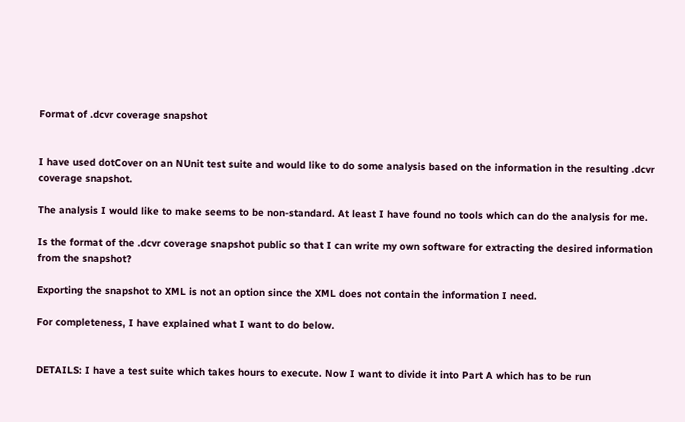Format of .dcvr coverage snapshot


I have used dotCover on an NUnit test suite and would like to do some analysis based on the information in the resulting .dcvr coverage snapshot.

The analysis I would like to make seems to be non-standard. At least I have found no tools which can do the analysis for me.

Is the format of the .dcvr coverage snapshot public so that I can write my own software for extracting the desired information from the snapshot?

Exporting the snapshot to XML is not an option since the XML does not contain the information I need.

For completeness, I have explained what I want to do below.


DETAILS: I have a test suite which takes hours to execute. Now I want to divide it into Part A which has to be run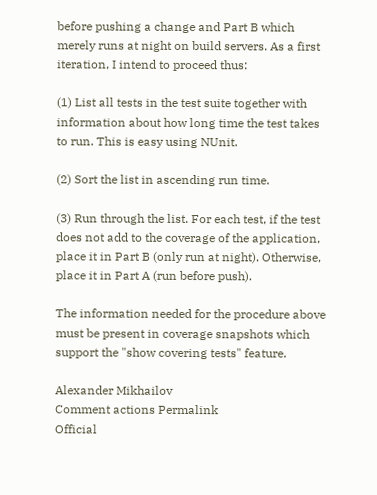before pushing a change and Part B which merely runs at night on build servers. As a first iteration, I intend to proceed thus:

(1) List all tests in the test suite together with information about how long time the test takes to run. This is easy using NUnit.

(2) Sort the list in ascending run time.

(3) Run through the list. For each test, if the test does not add to the coverage of the application, place it in Part B (only run at night). Otherwise, place it in Part A (run before push).

The information needed for the procedure above must be present in coverage snapshots which support the "show covering tests" feature.

Alexander Mikhailov
Comment actions Permalink
Official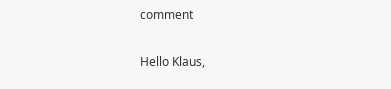comment

Hello Klaus,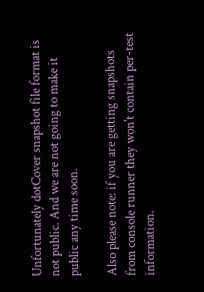Unfortunately dotCover snapshot file format is not public. And we are not going to make it public any time soon.

Also please note: if you are getting snapshots from console runner they won't contain per-test information.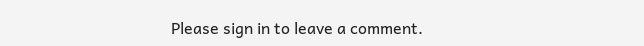Please sign in to leave a comment.